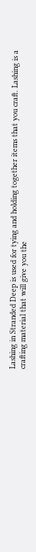Lashing in Stranded Deep is used for tying and holding together items that you craft. Lashing is a crafting material that will give you the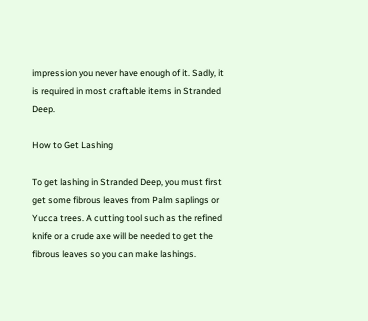impression you never have enough of it. Sadly, it is required in most craftable items in Stranded Deep.

How to Get Lashing

To get lashing in Stranded Deep, you must first get some fibrous leaves from Palm saplings or Yucca trees. A cutting tool such as the refined knife or a crude axe will be needed to get the fibrous leaves so you can make lashings.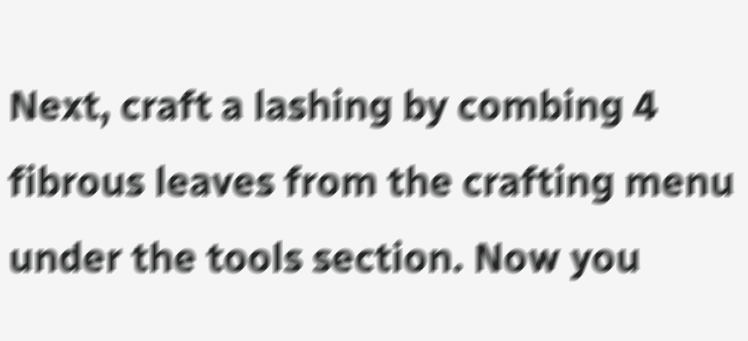Next, craft a lashing by combing 4 fibrous leaves from the crafting menu under the tools section. Now you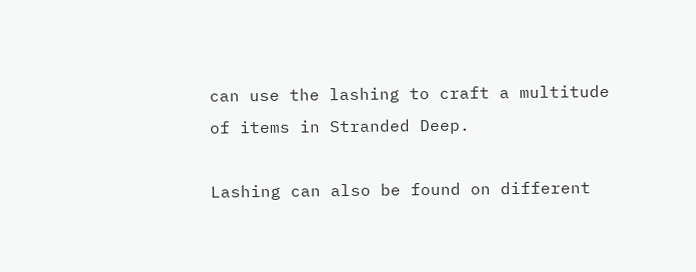can use the lashing to craft a multitude of items in Stranded Deep.

Lashing can also be found on different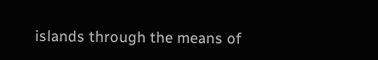islands through the means of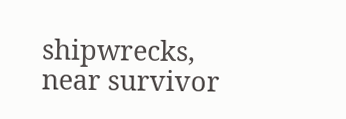shipwrecks, near survivor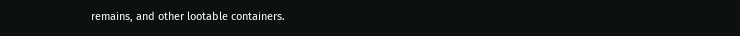remains, and other lootable containers.